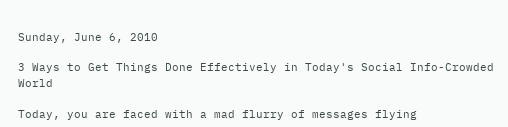Sunday, June 6, 2010

3 Ways to Get Things Done Effectively in Today's Social Info-Crowded World

Today, you are faced with a mad flurry of messages flying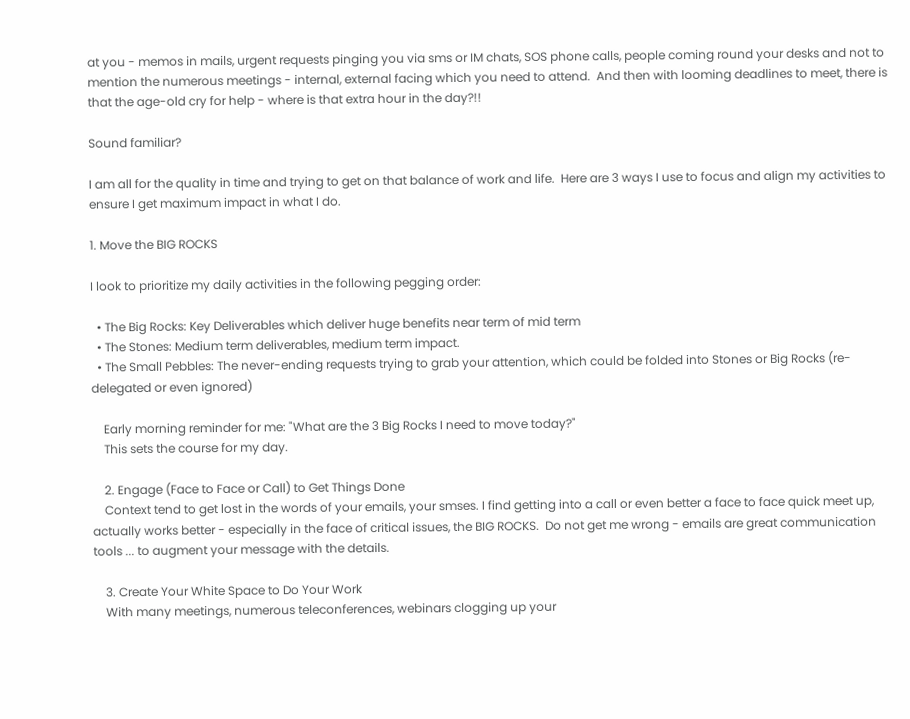at you - memos in mails, urgent requests pinging you via sms or IM chats, SOS phone calls, people coming round your desks and not to mention the numerous meetings - internal, external facing which you need to attend.  And then with looming deadlines to meet, there is that the age-old cry for help - where is that extra hour in the day?!!

Sound familiar?

I am all for the quality in time and trying to get on that balance of work and life.  Here are 3 ways I use to focus and align my activities to ensure I get maximum impact in what I do.

1. Move the BIG ROCKS

I look to prioritize my daily activities in the following pegging order:

  • The Big Rocks: Key Deliverables which deliver huge benefits near term of mid term
  • The Stones: Medium term deliverables, medium term impact.
  • The Small Pebbles: The never-ending requests trying to grab your attention, which could be folded into Stones or Big Rocks (re-delegated or even ignored)

    Early morning reminder for me: "What are the 3 Big Rocks I need to move today?"
    This sets the course for my day.

    2. Engage (Face to Face or Call) to Get Things Done
    Context tend to get lost in the words of your emails, your smses. I find getting into a call or even better a face to face quick meet up, actually works better - especially in the face of critical issues, the BIG ROCKS.  Do not get me wrong - emails are great communication tools ... to augment your message with the details.

    3. Create Your White Space to Do Your Work
    With many meetings, numerous teleconferences, webinars clogging up your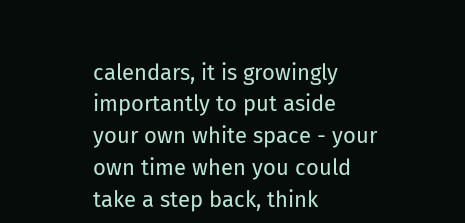calendars, it is growingly importantly to put aside your own white space - your own time when you could take a step back, think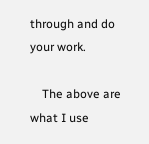through and do your work.

    The above are what I use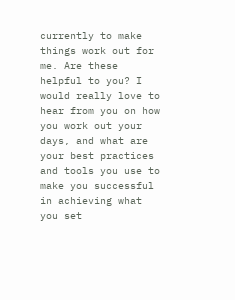currently to make things work out for me. Are these helpful to you? I would really love to hear from you on how you work out your days, and what are your best practices and tools you use to make you successful in achieving what you set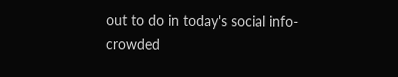out to do in today's social info-crowded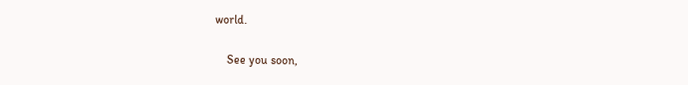world.

    See you soon,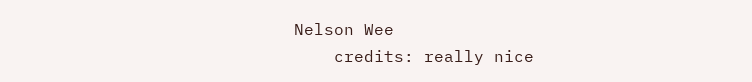Nelson Wee
    credits: really nice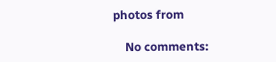photos from

    No comments: